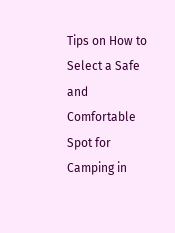Tips on How to Select a Safe and Comfortable Spot for Camping in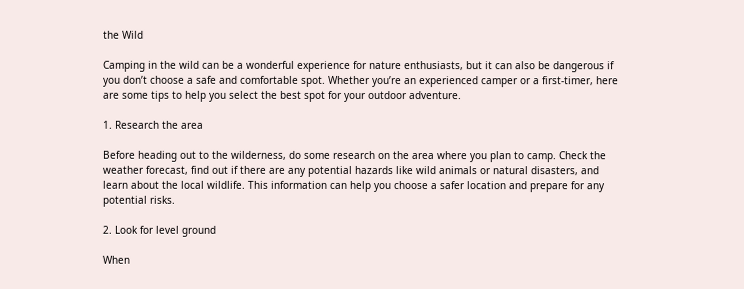the Wild

Camping in the wild can be a wonderful experience for nature enthusiasts, but it can also be dangerous if you don’t choose a safe and comfortable spot. Whether you’re an experienced camper or a first-timer, here are some tips to help you select the best spot for your outdoor adventure.

1. Research the area

Before heading out to the wilderness, do some research on the area where you plan to camp. Check the weather forecast, find out if there are any potential hazards like wild animals or natural disasters, and learn about the local wildlife. This information can help you choose a safer location and prepare for any potential risks.

2. Look for level ground

When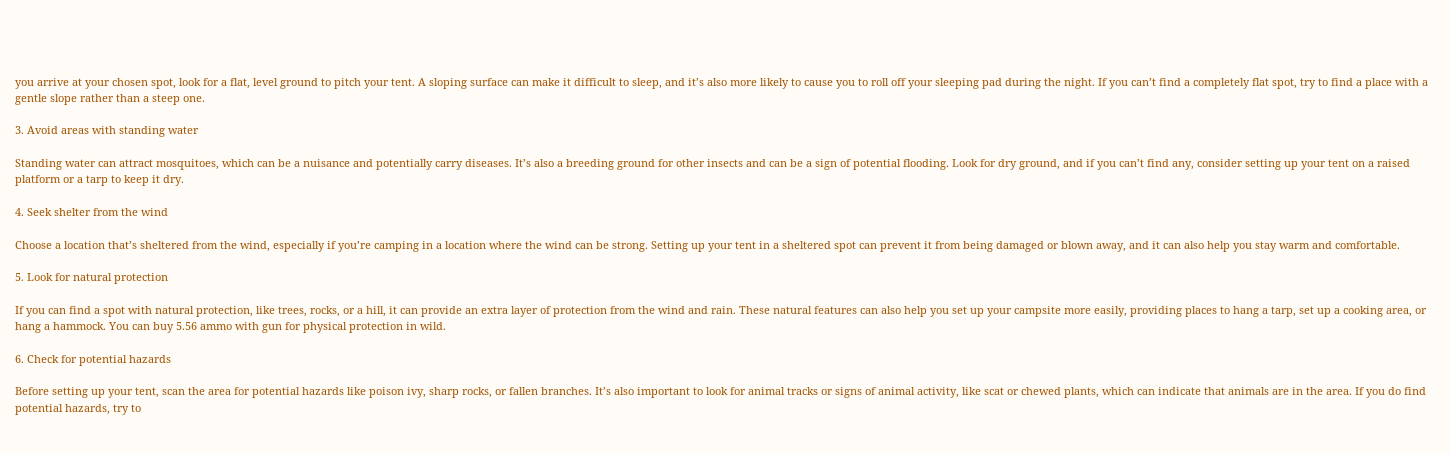you arrive at your chosen spot, look for a flat, level ground to pitch your tent. A sloping surface can make it difficult to sleep, and it’s also more likely to cause you to roll off your sleeping pad during the night. If you can’t find a completely flat spot, try to find a place with a gentle slope rather than a steep one.

3. Avoid areas with standing water

Standing water can attract mosquitoes, which can be a nuisance and potentially carry diseases. It’s also a breeding ground for other insects and can be a sign of potential flooding. Look for dry ground, and if you can’t find any, consider setting up your tent on a raised platform or a tarp to keep it dry.

4. Seek shelter from the wind

Choose a location that’s sheltered from the wind, especially if you’re camping in a location where the wind can be strong. Setting up your tent in a sheltered spot can prevent it from being damaged or blown away, and it can also help you stay warm and comfortable.

5. Look for natural protection

If you can find a spot with natural protection, like trees, rocks, or a hill, it can provide an extra layer of protection from the wind and rain. These natural features can also help you set up your campsite more easily, providing places to hang a tarp, set up a cooking area, or hang a hammock. You can buy 5.56 ammo with gun for physical protection in wild.

6. Check for potential hazards

Before setting up your tent, scan the area for potential hazards like poison ivy, sharp rocks, or fallen branches. It’s also important to look for animal tracks or signs of animal activity, like scat or chewed plants, which can indicate that animals are in the area. If you do find potential hazards, try to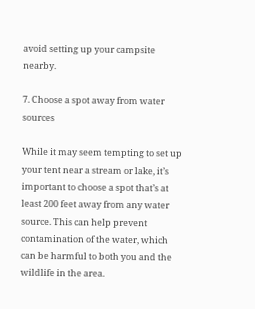avoid setting up your campsite nearby.

7. Choose a spot away from water sources

While it may seem tempting to set up your tent near a stream or lake, it’s important to choose a spot that’s at least 200 feet away from any water source. This can help prevent contamination of the water, which can be harmful to both you and the wildlife in the area.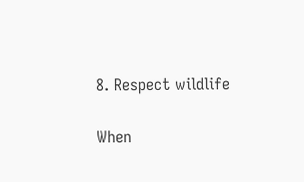8. Respect wildlife

When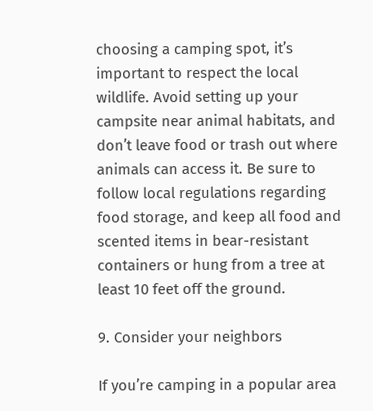choosing a camping spot, it’s important to respect the local wildlife. Avoid setting up your campsite near animal habitats, and don’t leave food or trash out where animals can access it. Be sure to follow local regulations regarding food storage, and keep all food and scented items in bear-resistant containers or hung from a tree at least 10 feet off the ground.

9. Consider your neighbors

If you’re camping in a popular area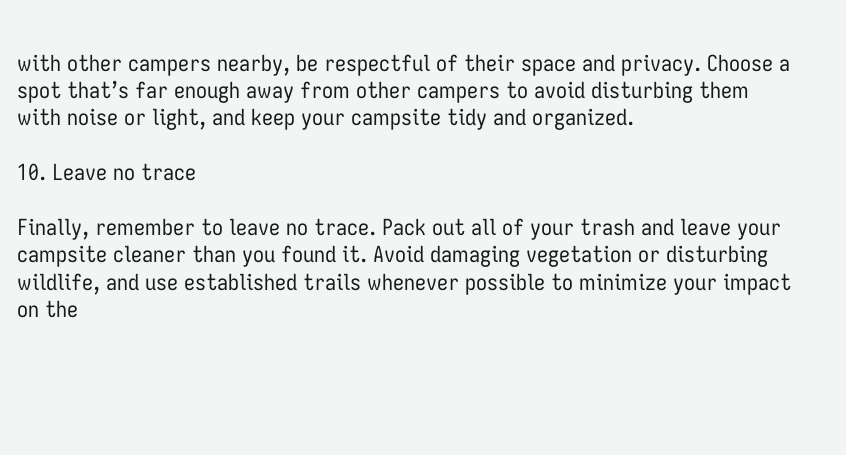with other campers nearby, be respectful of their space and privacy. Choose a spot that’s far enough away from other campers to avoid disturbing them with noise or light, and keep your campsite tidy and organized.

10. Leave no trace

Finally, remember to leave no trace. Pack out all of your trash and leave your campsite cleaner than you found it. Avoid damaging vegetation or disturbing wildlife, and use established trails whenever possible to minimize your impact on the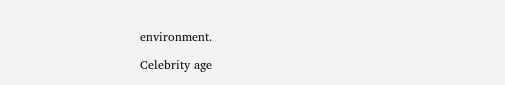environment.

Celebrity age